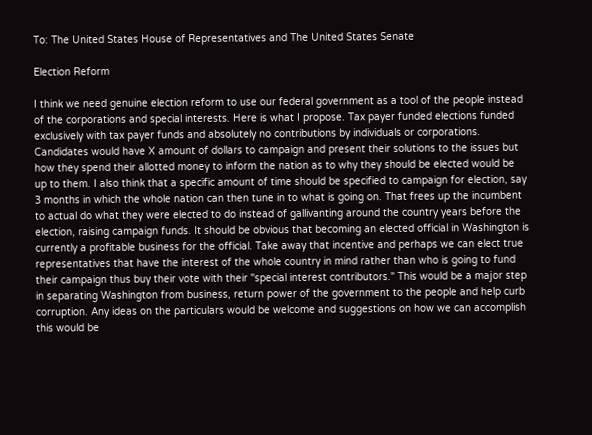To: The United States House of Representatives and The United States Senate

Election Reform

I think we need genuine election reform to use our federal government as a tool of the people instead of the corporations and special interests. Here is what I propose. Tax payer funded elections funded exclusively with tax payer funds and absolutely no contributions by individuals or corporations. Candidates would have X amount of dollars to campaign and present their solutions to the issues but how they spend their allotted money to inform the nation as to why they should be elected would be up to them. I also think that a specific amount of time should be specified to campaign for election, say 3 months in which the whole nation can then tune in to what is going on. That frees up the incumbent to actual do what they were elected to do instead of gallivanting around the country years before the election, raising campaign funds. It should be obvious that becoming an elected official in Washington is currently a profitable business for the official. Take away that incentive and perhaps we can elect true representatives that have the interest of the whole country in mind rather than who is going to fund their campaign thus buy their vote with their "special interest contributors." This would be a major step in separating Washington from business, return power of the government to the people and help curb corruption. Any ideas on the particulars would be welcome and suggestions on how we can accomplish this would be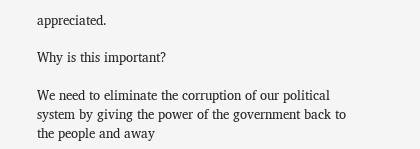appreciated.

Why is this important?

We need to eliminate the corruption of our political system by giving the power of the government back to the people and away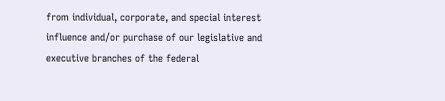from individual, corporate, and special interest influence and/or purchase of our legislative and executive branches of the federal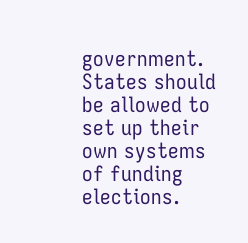government. States should be allowed to set up their own systems of funding elections.